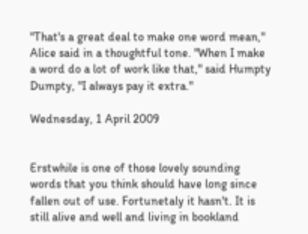"That's a great deal to make one word mean," Alice said in a thoughtful tone. "When I make a word do a lot of work like that," said Humpty Dumpty, "I always pay it extra."

Wednesday, 1 April 2009


Erstwhile is one of those lovely sounding words that you think should have long since fallen out of use. Fortunetaly it hasn't. It is still alive and well and living in bookland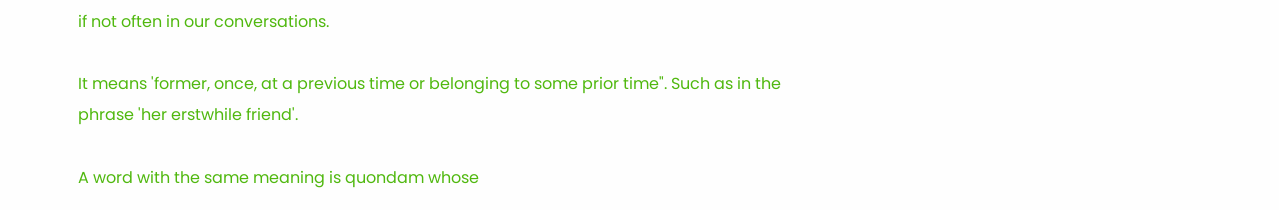if not often in our conversations.

It means 'former, once, at a previous time or belonging to some prior time". Such as in the phrase 'her erstwhile friend'.

A word with the same meaning is quondam whose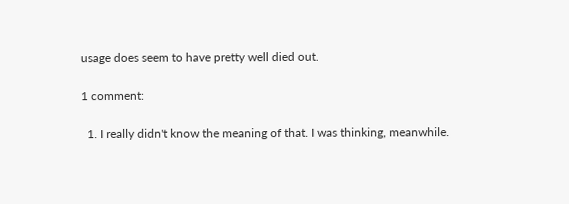usage does seem to have pretty well died out.

1 comment:

  1. I really didn't know the meaning of that. I was thinking, meanwhile.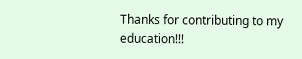Thanks for contributing to my education!!!